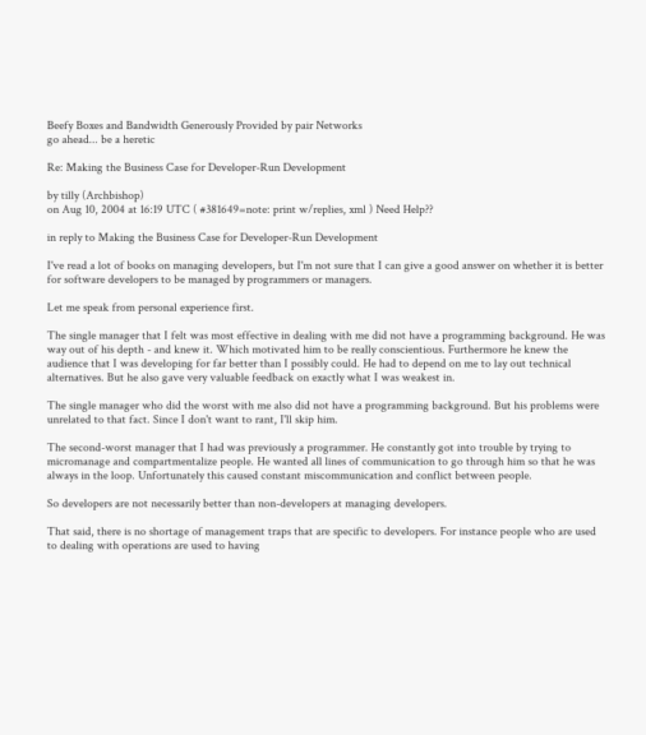Beefy Boxes and Bandwidth Generously Provided by pair Networks
go ahead... be a heretic

Re: Making the Business Case for Developer-Run Development

by tilly (Archbishop)
on Aug 10, 2004 at 16:19 UTC ( #381649=note: print w/replies, xml ) Need Help??

in reply to Making the Business Case for Developer-Run Development

I've read a lot of books on managing developers, but I'm not sure that I can give a good answer on whether it is better for software developers to be managed by programmers or managers.

Let me speak from personal experience first.

The single manager that I felt was most effective in dealing with me did not have a programming background. He was way out of his depth - and knew it. Which motivated him to be really conscientious. Furthermore he knew the audience that I was developing for far better than I possibly could. He had to depend on me to lay out technical alternatives. But he also gave very valuable feedback on exactly what I was weakest in.

The single manager who did the worst with me also did not have a programming background. But his problems were unrelated to that fact. Since I don't want to rant, I'll skip him.

The second-worst manager that I had was previously a programmer. He constantly got into trouble by trying to micromanage and compartmentalize people. He wanted all lines of communication to go through him so that he was always in the loop. Unfortunately this caused constant miscommunication and conflict between people.

So developers are not necessarily better than non-developers at managing developers.

That said, there is no shortage of management traps that are specific to developers. For instance people who are used to dealing with operations are used to having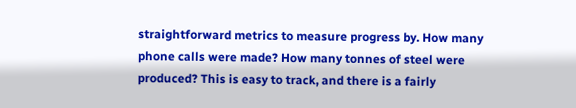straightforward metrics to measure progress by. How many phone calls were made? How many tonnes of steel were produced? This is easy to track, and there is a fairly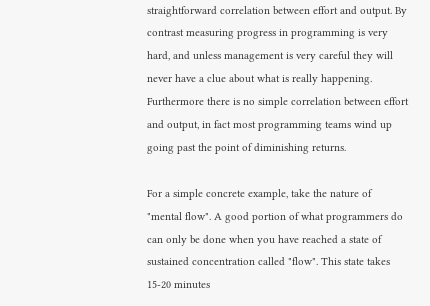straightforward correlation between effort and output. By contrast measuring progress in programming is very hard, and unless management is very careful they will never have a clue about what is really happening. Furthermore there is no simple correlation between effort and output, in fact most programming teams wind up going past the point of diminishing returns.

For a simple concrete example, take the nature of "mental flow". A good portion of what programmers do can only be done when you have reached a state of sustained concentration called "flow". This state takes 15-20 minutes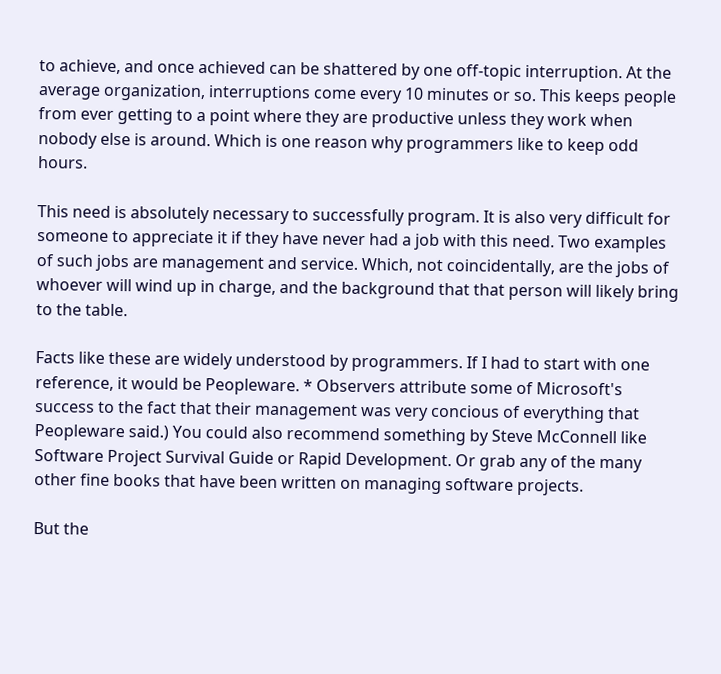to achieve, and once achieved can be shattered by one off-topic interruption. At the average organization, interruptions come every 10 minutes or so. This keeps people from ever getting to a point where they are productive unless they work when nobody else is around. Which is one reason why programmers like to keep odd hours.

This need is absolutely necessary to successfully program. It is also very difficult for someone to appreciate it if they have never had a job with this need. Two examples of such jobs are management and service. Which, not coincidentally, are the jobs of whoever will wind up in charge, and the background that that person will likely bring to the table.

Facts like these are widely understood by programmers. If I had to start with one reference, it would be Peopleware. * Observers attribute some of Microsoft's success to the fact that their management was very concious of everything that Peopleware said.) You could also recommend something by Steve McConnell like Software Project Survival Guide or Rapid Development. Or grab any of the many other fine books that have been written on managing software projects.

But the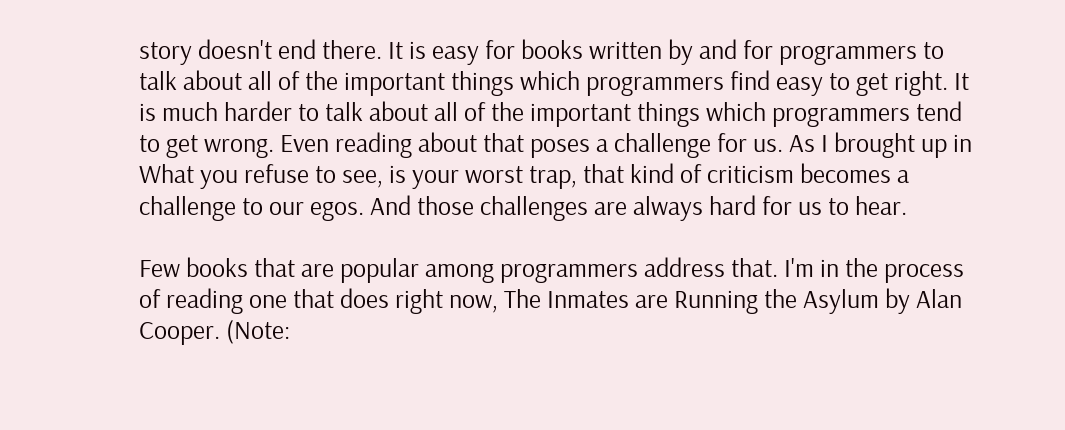story doesn't end there. It is easy for books written by and for programmers to talk about all of the important things which programmers find easy to get right. It is much harder to talk about all of the important things which programmers tend to get wrong. Even reading about that poses a challenge for us. As I brought up in What you refuse to see, is your worst trap, that kind of criticism becomes a challenge to our egos. And those challenges are always hard for us to hear.

Few books that are popular among programmers address that. I'm in the process of reading one that does right now, The Inmates are Running the Asylum by Alan Cooper. (Note: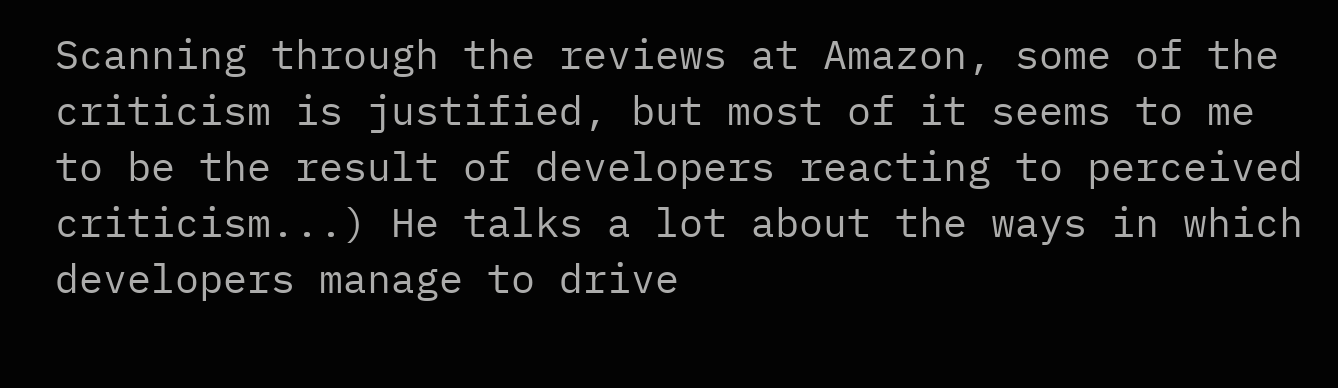Scanning through the reviews at Amazon, some of the criticism is justified, but most of it seems to me to be the result of developers reacting to perceived criticism...) He talks a lot about the ways in which developers manage to drive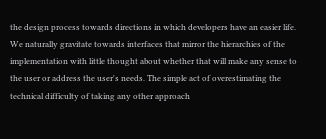the design process towards directions in which developers have an easier life. We naturally gravitate towards interfaces that mirror the hierarchies of the implementation with little thought about whether that will make any sense to the user or address the user's needs. The simple act of overestimating the technical difficulty of taking any other approach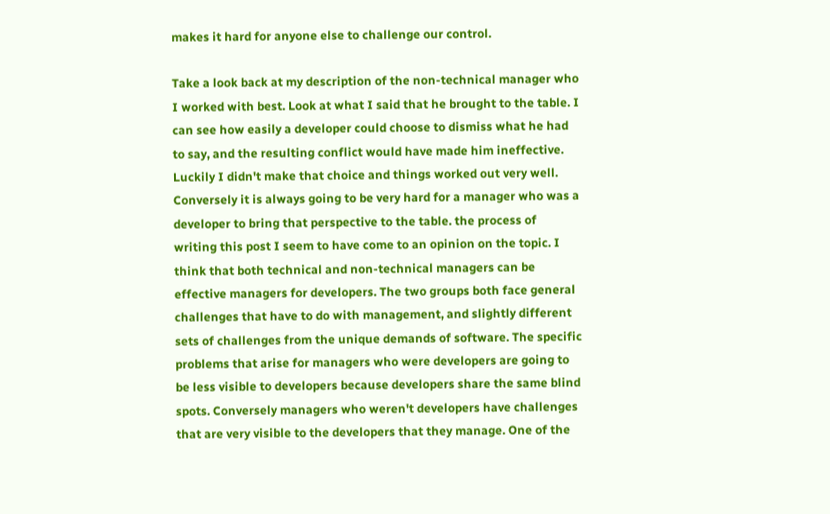makes it hard for anyone else to challenge our control.

Take a look back at my description of the non-technical manager who I worked with best. Look at what I said that he brought to the table. I can see how easily a developer could choose to dismiss what he had to say, and the resulting conflict would have made him ineffective. Luckily I didn't make that choice and things worked out very well. Conversely it is always going to be very hard for a manager who was a developer to bring that perspective to the table. the process of writing this post I seem to have come to an opinion on the topic. I think that both technical and non-technical managers can be effective managers for developers. The two groups both face general challenges that have to do with management, and slightly different sets of challenges from the unique demands of software. The specific problems that arise for managers who were developers are going to be less visible to developers because developers share the same blind spots. Conversely managers who weren't developers have challenges that are very visible to the developers that they manage. One of the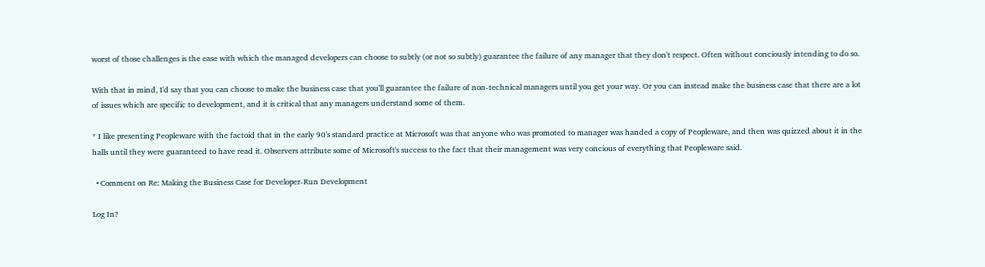worst of those challenges is the ease with which the managed developers can choose to subtly (or not so subtly) guarantee the failure of any manager that they don't respect. Often without conciously intending to do so.

With that in mind, I'd say that you can choose to make the business case that you'll guarantee the failure of non-technical managers until you get your way. Or you can instead make the business case that there are a lot of issues which are specific to development, and it is critical that any managers understand some of them.

* I like presenting Peopleware with the factoid that in the early 90's standard practice at Microsoft was that anyone who was promoted to manager was handed a copy of Peopleware, and then was quizzed about it in the halls until they were guaranteed to have read it. Observers attribute some of Microsoft's success to the fact that their management was very concious of everything that Peopleware said.

  • Comment on Re: Making the Business Case for Developer-Run Development

Log In?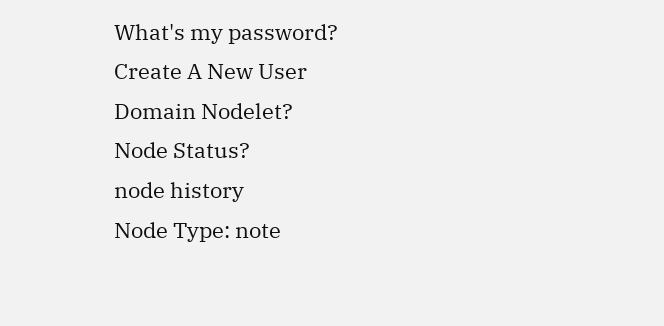What's my password?
Create A New User
Domain Nodelet?
Node Status?
node history
Node Type: note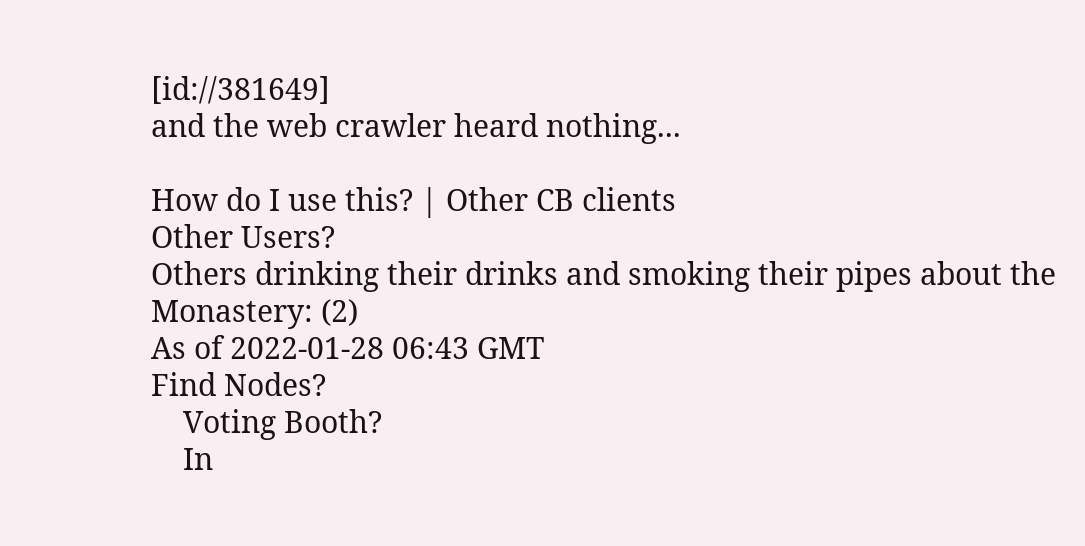[id://381649]
and the web crawler heard nothing...

How do I use this? | Other CB clients
Other Users?
Others drinking their drinks and smoking their pipes about the Monastery: (2)
As of 2022-01-28 06:43 GMT
Find Nodes?
    Voting Booth?
    In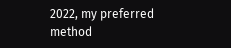2022, my preferred method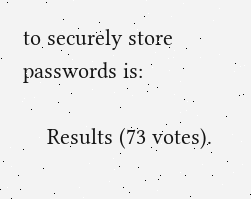to securely store passwords is:

    Results (73 votes).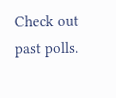Check out past polls.